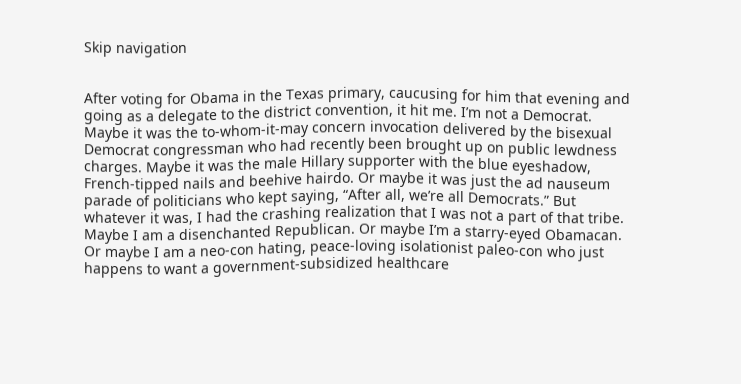Skip navigation


After voting for Obama in the Texas primary, caucusing for him that evening and going as a delegate to the district convention, it hit me. I’m not a Democrat. Maybe it was the to-whom-it-may concern invocation delivered by the bisexual Democrat congressman who had recently been brought up on public lewdness charges. Maybe it was the male Hillary supporter with the blue eyeshadow, French-tipped nails and beehive hairdo. Or maybe it was just the ad nauseum parade of politicians who kept saying, “After all, we’re all Democrats.” But whatever it was, I had the crashing realization that I was not a part of that tribe. Maybe I am a disenchanted Republican. Or maybe I’m a starry-eyed Obamacan. Or maybe I am a neo-con hating, peace-loving isolationist paleo-con who just happens to want a government-subsidized healthcare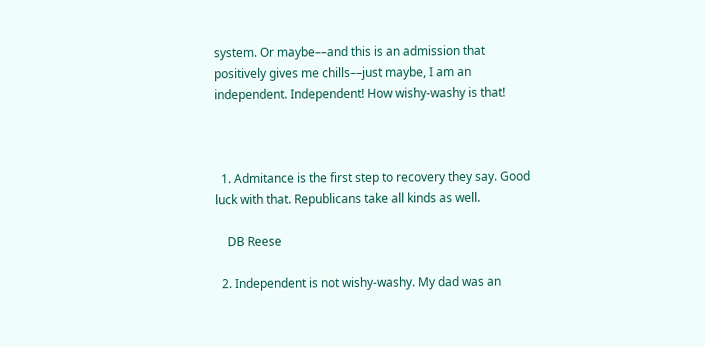system. Or maybe––and this is an admission that positively gives me chills––just maybe, I am an independent. Independent! How wishy-washy is that!



  1. Admitance is the first step to recovery they say. Good luck with that. Republicans take all kinds as well.

    DB Reese

  2. Independent is not wishy-washy. My dad was an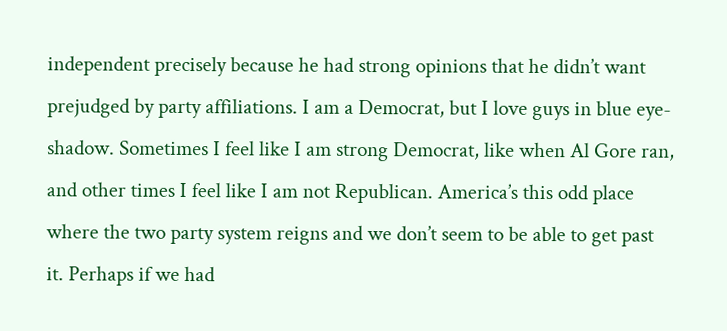independent precisely because he had strong opinions that he didn’t want prejudged by party affiliations. I am a Democrat, but I love guys in blue eye-shadow. Sometimes I feel like I am strong Democrat, like when Al Gore ran, and other times I feel like I am not Republican. America’s this odd place where the two party system reigns and we don’t seem to be able to get past it. Perhaps if we had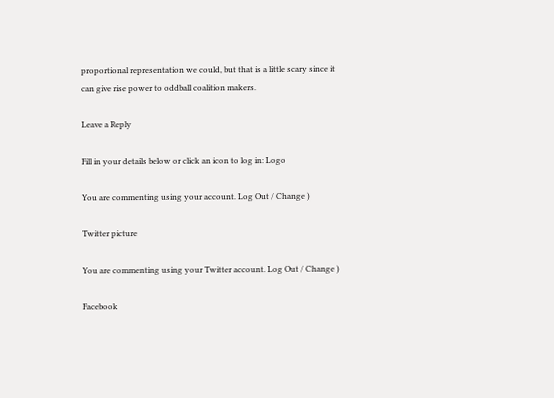proportional representation we could, but that is a little scary since it can give rise power to oddball coalition makers.

Leave a Reply

Fill in your details below or click an icon to log in: Logo

You are commenting using your account. Log Out / Change )

Twitter picture

You are commenting using your Twitter account. Log Out / Change )

Facebook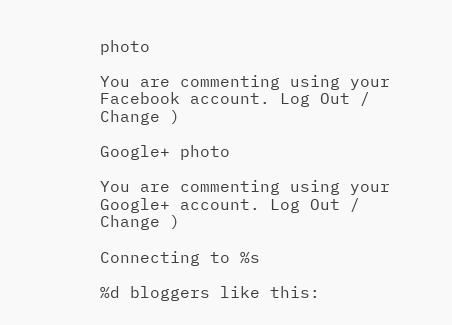photo

You are commenting using your Facebook account. Log Out / Change )

Google+ photo

You are commenting using your Google+ account. Log Out / Change )

Connecting to %s

%d bloggers like this: